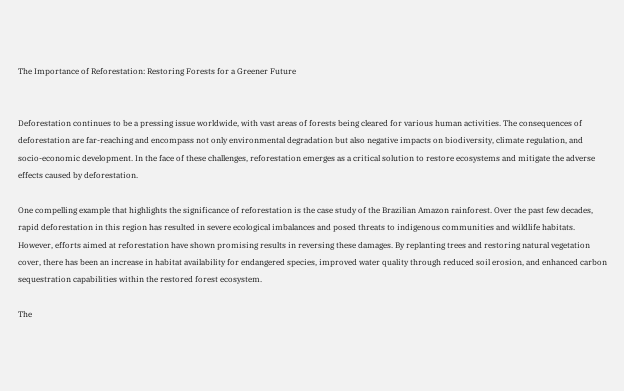The Importance of Reforestation: Restoring Forests for a Greener Future


Deforestation continues to be a pressing issue worldwide, with vast areas of forests being cleared for various human activities. The consequences of deforestation are far-reaching and encompass not only environmental degradation but also negative impacts on biodiversity, climate regulation, and socio-economic development. In the face of these challenges, reforestation emerges as a critical solution to restore ecosystems and mitigate the adverse effects caused by deforestation.

One compelling example that highlights the significance of reforestation is the case study of the Brazilian Amazon rainforest. Over the past few decades, rapid deforestation in this region has resulted in severe ecological imbalances and posed threats to indigenous communities and wildlife habitats. However, efforts aimed at reforestation have shown promising results in reversing these damages. By replanting trees and restoring natural vegetation cover, there has been an increase in habitat availability for endangered species, improved water quality through reduced soil erosion, and enhanced carbon sequestration capabilities within the restored forest ecosystem.

The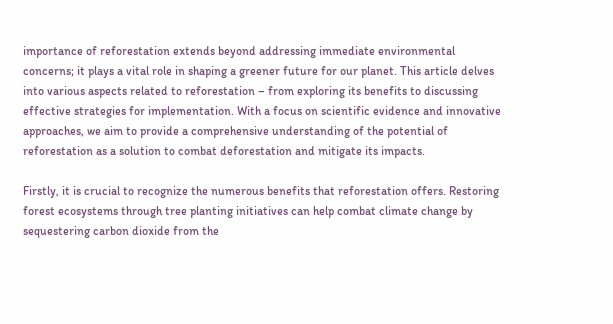importance of reforestation extends beyond addressing immediate environmental concerns; it plays a vital role in shaping a greener future for our planet. This article delves into various aspects related to reforestation – from exploring its benefits to discussing effective strategies for implementation. With a focus on scientific evidence and innovative approaches, we aim to provide a comprehensive understanding of the potential of reforestation as a solution to combat deforestation and mitigate its impacts.

Firstly, it is crucial to recognize the numerous benefits that reforestation offers. Restoring forest ecosystems through tree planting initiatives can help combat climate change by sequestering carbon dioxide from the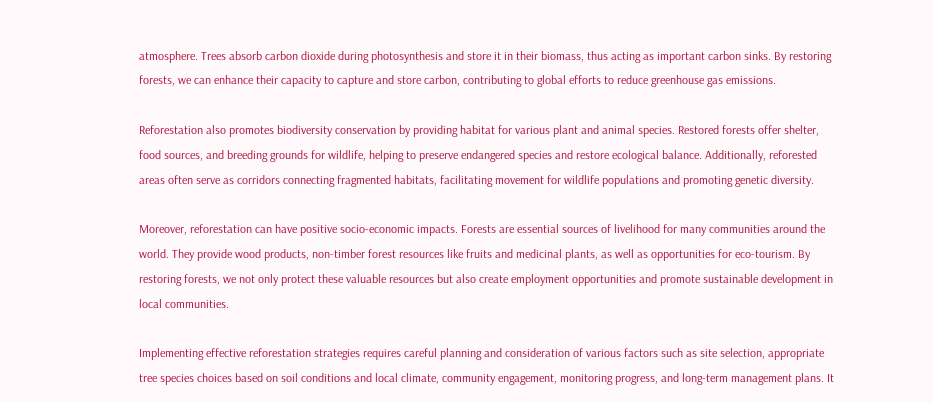atmosphere. Trees absorb carbon dioxide during photosynthesis and store it in their biomass, thus acting as important carbon sinks. By restoring forests, we can enhance their capacity to capture and store carbon, contributing to global efforts to reduce greenhouse gas emissions.

Reforestation also promotes biodiversity conservation by providing habitat for various plant and animal species. Restored forests offer shelter, food sources, and breeding grounds for wildlife, helping to preserve endangered species and restore ecological balance. Additionally, reforested areas often serve as corridors connecting fragmented habitats, facilitating movement for wildlife populations and promoting genetic diversity.

Moreover, reforestation can have positive socio-economic impacts. Forests are essential sources of livelihood for many communities around the world. They provide wood products, non-timber forest resources like fruits and medicinal plants, as well as opportunities for eco-tourism. By restoring forests, we not only protect these valuable resources but also create employment opportunities and promote sustainable development in local communities.

Implementing effective reforestation strategies requires careful planning and consideration of various factors such as site selection, appropriate tree species choices based on soil conditions and local climate, community engagement, monitoring progress, and long-term management plans. It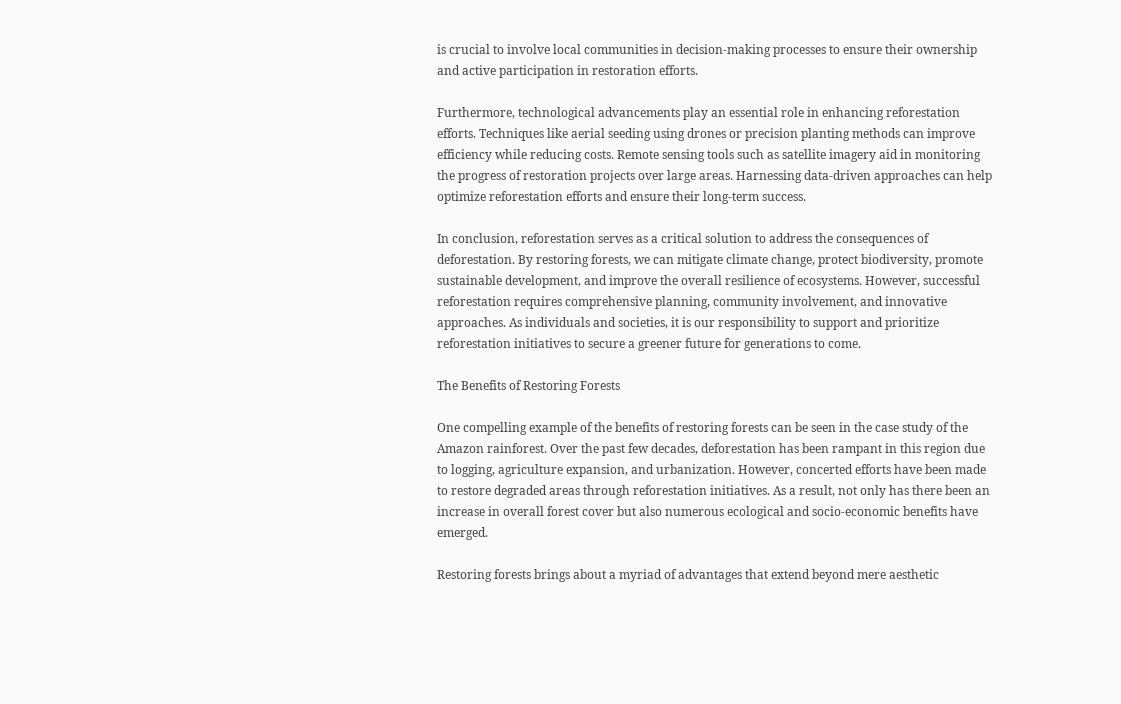is crucial to involve local communities in decision-making processes to ensure their ownership and active participation in restoration efforts.

Furthermore, technological advancements play an essential role in enhancing reforestation efforts. Techniques like aerial seeding using drones or precision planting methods can improve efficiency while reducing costs. Remote sensing tools such as satellite imagery aid in monitoring the progress of restoration projects over large areas. Harnessing data-driven approaches can help optimize reforestation efforts and ensure their long-term success.

In conclusion, reforestation serves as a critical solution to address the consequences of deforestation. By restoring forests, we can mitigate climate change, protect biodiversity, promote sustainable development, and improve the overall resilience of ecosystems. However, successful reforestation requires comprehensive planning, community involvement, and innovative approaches. As individuals and societies, it is our responsibility to support and prioritize reforestation initiatives to secure a greener future for generations to come.

The Benefits of Restoring Forests

One compelling example of the benefits of restoring forests can be seen in the case study of the Amazon rainforest. Over the past few decades, deforestation has been rampant in this region due to logging, agriculture expansion, and urbanization. However, concerted efforts have been made to restore degraded areas through reforestation initiatives. As a result, not only has there been an increase in overall forest cover but also numerous ecological and socio-economic benefits have emerged.

Restoring forests brings about a myriad of advantages that extend beyond mere aesthetic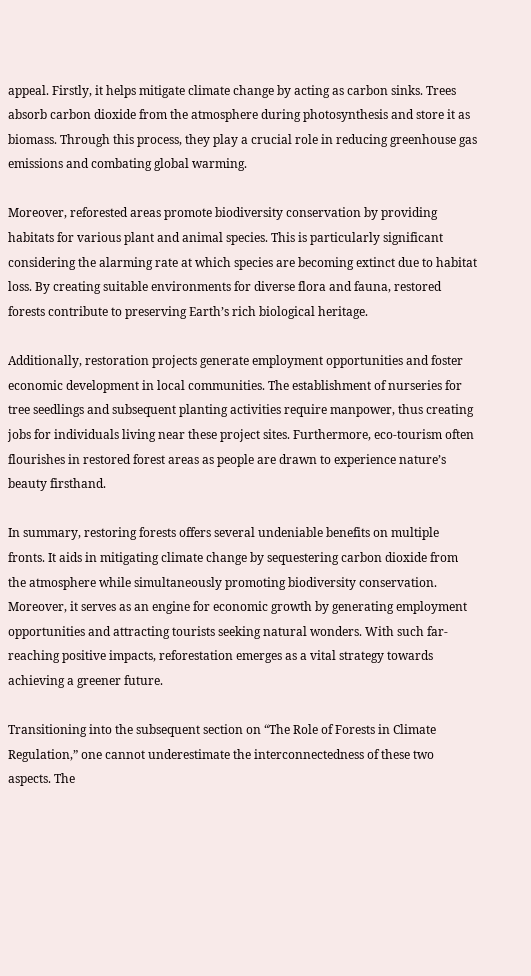appeal. Firstly, it helps mitigate climate change by acting as carbon sinks. Trees absorb carbon dioxide from the atmosphere during photosynthesis and store it as biomass. Through this process, they play a crucial role in reducing greenhouse gas emissions and combating global warming.

Moreover, reforested areas promote biodiversity conservation by providing habitats for various plant and animal species. This is particularly significant considering the alarming rate at which species are becoming extinct due to habitat loss. By creating suitable environments for diverse flora and fauna, restored forests contribute to preserving Earth’s rich biological heritage.

Additionally, restoration projects generate employment opportunities and foster economic development in local communities. The establishment of nurseries for tree seedlings and subsequent planting activities require manpower, thus creating jobs for individuals living near these project sites. Furthermore, eco-tourism often flourishes in restored forest areas as people are drawn to experience nature’s beauty firsthand.

In summary, restoring forests offers several undeniable benefits on multiple fronts. It aids in mitigating climate change by sequestering carbon dioxide from the atmosphere while simultaneously promoting biodiversity conservation. Moreover, it serves as an engine for economic growth by generating employment opportunities and attracting tourists seeking natural wonders. With such far-reaching positive impacts, reforestation emerges as a vital strategy towards achieving a greener future.

Transitioning into the subsequent section on “The Role of Forests in Climate Regulation,” one cannot underestimate the interconnectedness of these two aspects. The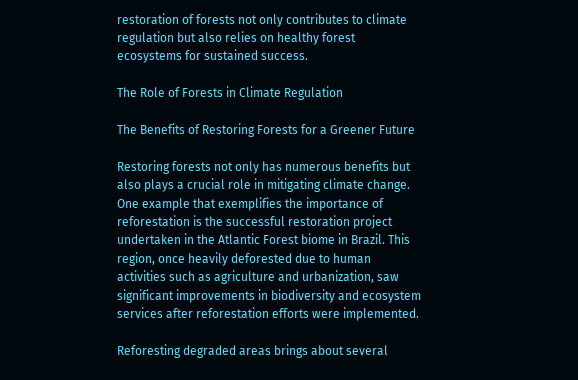restoration of forests not only contributes to climate regulation but also relies on healthy forest ecosystems for sustained success.

The Role of Forests in Climate Regulation

The Benefits of Restoring Forests for a Greener Future

Restoring forests not only has numerous benefits but also plays a crucial role in mitigating climate change. One example that exemplifies the importance of reforestation is the successful restoration project undertaken in the Atlantic Forest biome in Brazil. This region, once heavily deforested due to human activities such as agriculture and urbanization, saw significant improvements in biodiversity and ecosystem services after reforestation efforts were implemented.

Reforesting degraded areas brings about several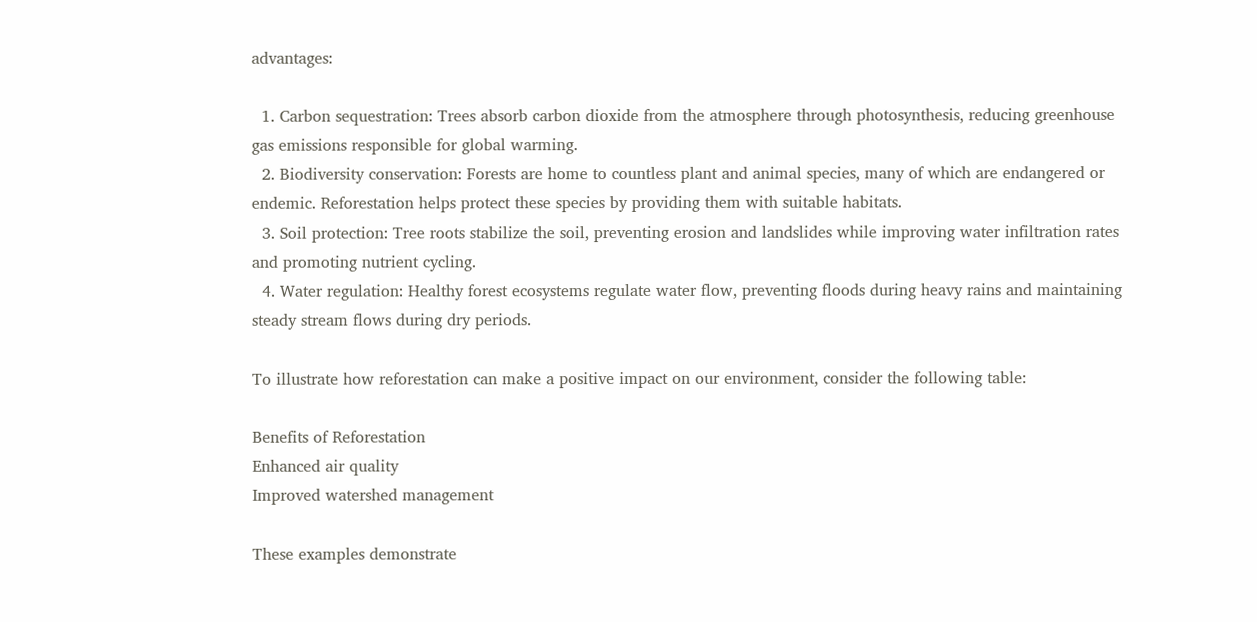advantages:

  1. Carbon sequestration: Trees absorb carbon dioxide from the atmosphere through photosynthesis, reducing greenhouse gas emissions responsible for global warming.
  2. Biodiversity conservation: Forests are home to countless plant and animal species, many of which are endangered or endemic. Reforestation helps protect these species by providing them with suitable habitats.
  3. Soil protection: Tree roots stabilize the soil, preventing erosion and landslides while improving water infiltration rates and promoting nutrient cycling.
  4. Water regulation: Healthy forest ecosystems regulate water flow, preventing floods during heavy rains and maintaining steady stream flows during dry periods.

To illustrate how reforestation can make a positive impact on our environment, consider the following table:

Benefits of Reforestation
Enhanced air quality
Improved watershed management

These examples demonstrate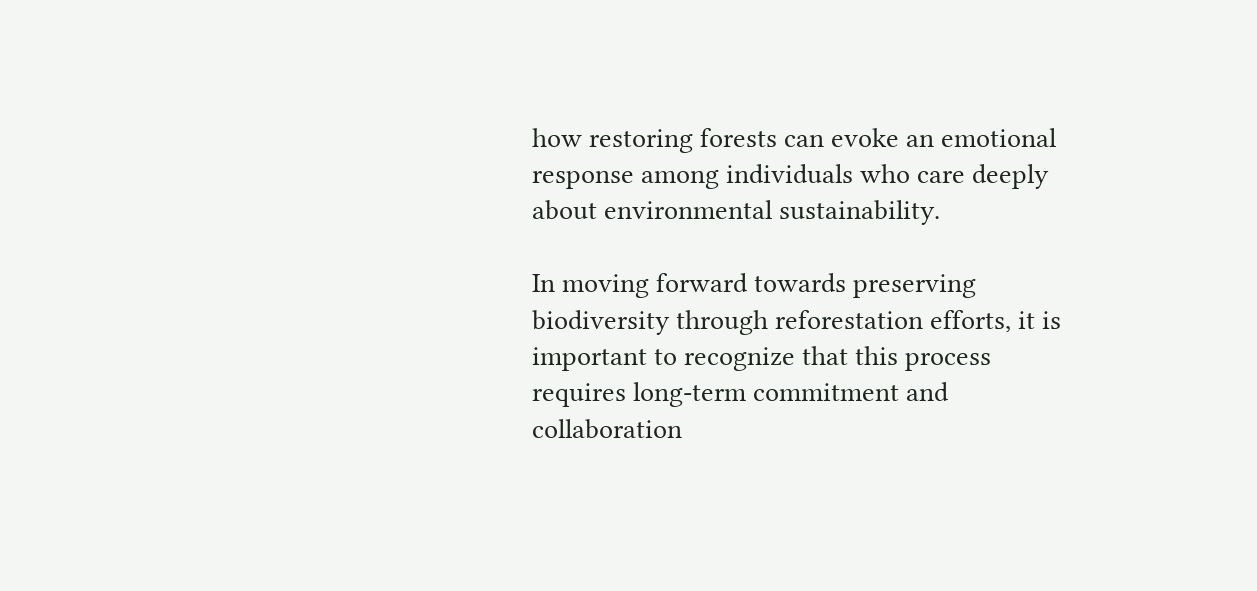how restoring forests can evoke an emotional response among individuals who care deeply about environmental sustainability.

In moving forward towards preserving biodiversity through reforestation efforts, it is important to recognize that this process requires long-term commitment and collaboration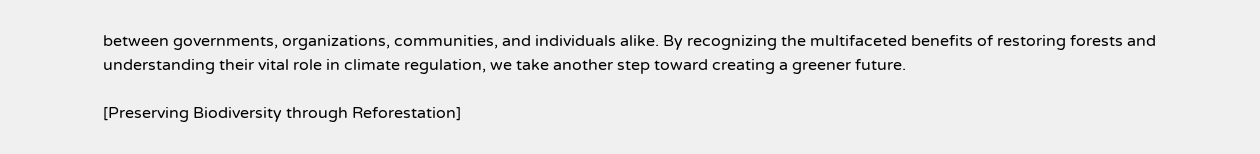between governments, organizations, communities, and individuals alike. By recognizing the multifaceted benefits of restoring forests and understanding their vital role in climate regulation, we take another step toward creating a greener future.

[Preserving Biodiversity through Reforestation]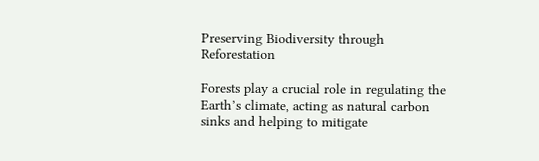Preserving Biodiversity through Reforestation

Forests play a crucial role in regulating the Earth’s climate, acting as natural carbon sinks and helping to mitigate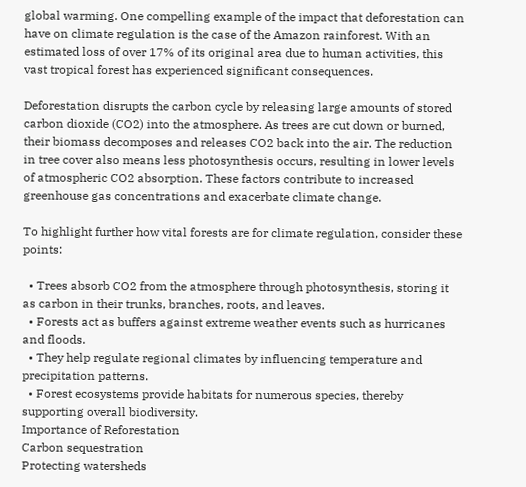global warming. One compelling example of the impact that deforestation can have on climate regulation is the case of the Amazon rainforest. With an estimated loss of over 17% of its original area due to human activities, this vast tropical forest has experienced significant consequences.

Deforestation disrupts the carbon cycle by releasing large amounts of stored carbon dioxide (CO2) into the atmosphere. As trees are cut down or burned, their biomass decomposes and releases CO2 back into the air. The reduction in tree cover also means less photosynthesis occurs, resulting in lower levels of atmospheric CO2 absorption. These factors contribute to increased greenhouse gas concentrations and exacerbate climate change.

To highlight further how vital forests are for climate regulation, consider these points:

  • Trees absorb CO2 from the atmosphere through photosynthesis, storing it as carbon in their trunks, branches, roots, and leaves.
  • Forests act as buffers against extreme weather events such as hurricanes and floods.
  • They help regulate regional climates by influencing temperature and precipitation patterns.
  • Forest ecosystems provide habitats for numerous species, thereby supporting overall biodiversity.
Importance of Reforestation
Carbon sequestration
Protecting watersheds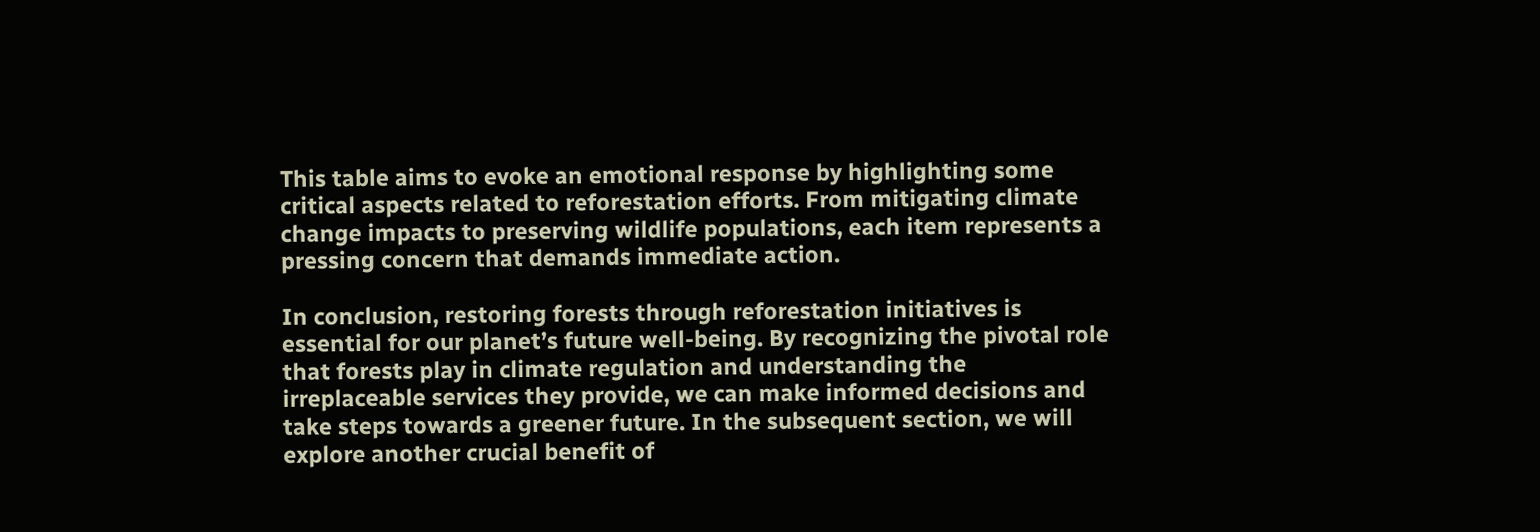This table aims to evoke an emotional response by highlighting some critical aspects related to reforestation efforts. From mitigating climate change impacts to preserving wildlife populations, each item represents a pressing concern that demands immediate action.

In conclusion, restoring forests through reforestation initiatives is essential for our planet’s future well-being. By recognizing the pivotal role that forests play in climate regulation and understanding the irreplaceable services they provide, we can make informed decisions and take steps towards a greener future. In the subsequent section, we will explore another crucial benefit of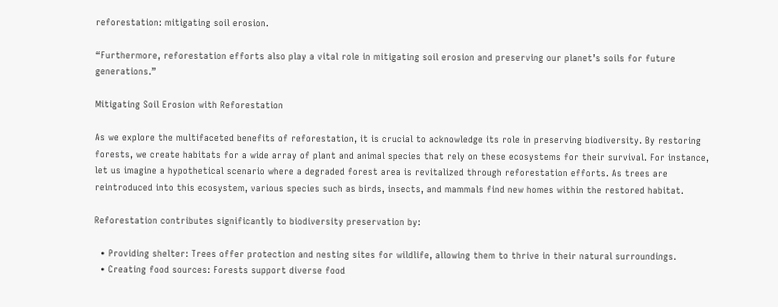reforestation: mitigating soil erosion.

“Furthermore, reforestation efforts also play a vital role in mitigating soil erosion and preserving our planet’s soils for future generations.”

Mitigating Soil Erosion with Reforestation

As we explore the multifaceted benefits of reforestation, it is crucial to acknowledge its role in preserving biodiversity. By restoring forests, we create habitats for a wide array of plant and animal species that rely on these ecosystems for their survival. For instance, let us imagine a hypothetical scenario where a degraded forest area is revitalized through reforestation efforts. As trees are reintroduced into this ecosystem, various species such as birds, insects, and mammals find new homes within the restored habitat.

Reforestation contributes significantly to biodiversity preservation by:

  • Providing shelter: Trees offer protection and nesting sites for wildlife, allowing them to thrive in their natural surroundings.
  • Creating food sources: Forests support diverse food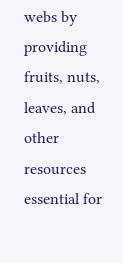webs by providing fruits, nuts, leaves, and other resources essential for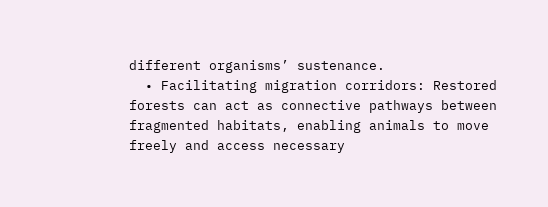different organisms’ sustenance.
  • Facilitating migration corridors: Restored forests can act as connective pathways between fragmented habitats, enabling animals to move freely and access necessary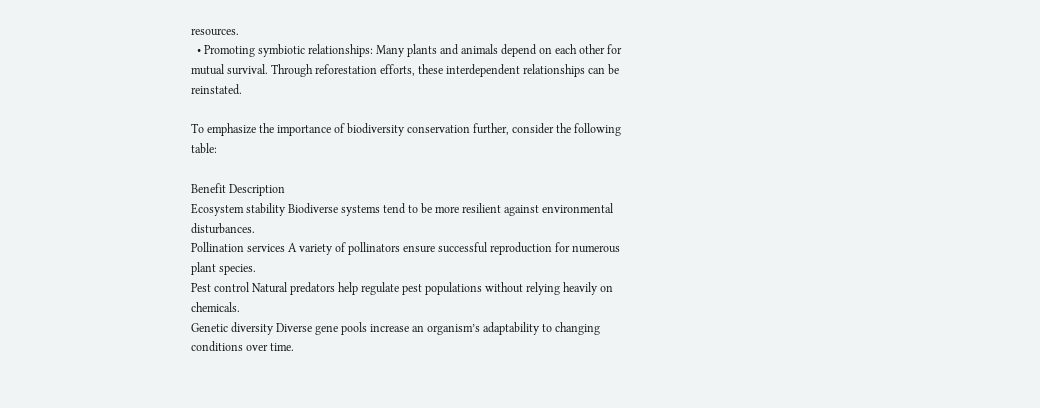resources.
  • Promoting symbiotic relationships: Many plants and animals depend on each other for mutual survival. Through reforestation efforts, these interdependent relationships can be reinstated.

To emphasize the importance of biodiversity conservation further, consider the following table:

Benefit Description
Ecosystem stability Biodiverse systems tend to be more resilient against environmental disturbances.
Pollination services A variety of pollinators ensure successful reproduction for numerous plant species.
Pest control Natural predators help regulate pest populations without relying heavily on chemicals.
Genetic diversity Diverse gene pools increase an organism’s adaptability to changing conditions over time.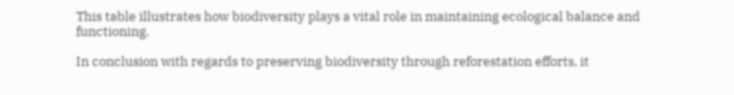This table illustrates how biodiversity plays a vital role in maintaining ecological balance and functioning.

In conclusion with regards to preserving biodiversity through reforestation efforts, it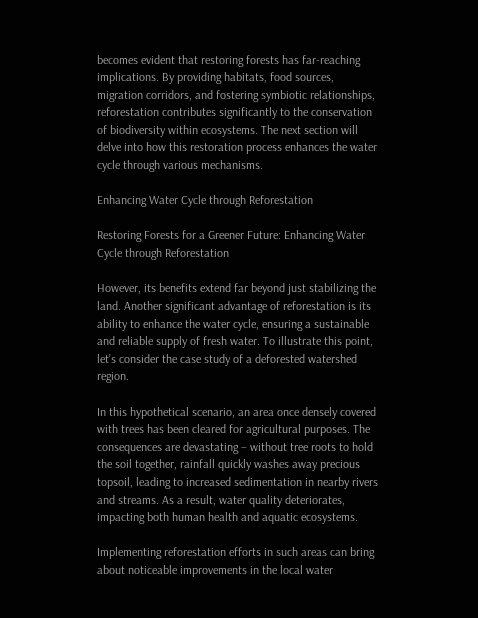becomes evident that restoring forests has far-reaching implications. By providing habitats, food sources, migration corridors, and fostering symbiotic relationships, reforestation contributes significantly to the conservation of biodiversity within ecosystems. The next section will delve into how this restoration process enhances the water cycle through various mechanisms.

Enhancing Water Cycle through Reforestation

Restoring Forests for a Greener Future: Enhancing Water Cycle through Reforestation

However, its benefits extend far beyond just stabilizing the land. Another significant advantage of reforestation is its ability to enhance the water cycle, ensuring a sustainable and reliable supply of fresh water. To illustrate this point, let’s consider the case study of a deforested watershed region.

In this hypothetical scenario, an area once densely covered with trees has been cleared for agricultural purposes. The consequences are devastating – without tree roots to hold the soil together, rainfall quickly washes away precious topsoil, leading to increased sedimentation in nearby rivers and streams. As a result, water quality deteriorates, impacting both human health and aquatic ecosystems.

Implementing reforestation efforts in such areas can bring about noticeable improvements in the local water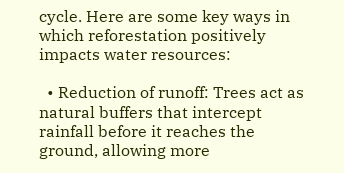cycle. Here are some key ways in which reforestation positively impacts water resources:

  • Reduction of runoff: Trees act as natural buffers that intercept rainfall before it reaches the ground, allowing more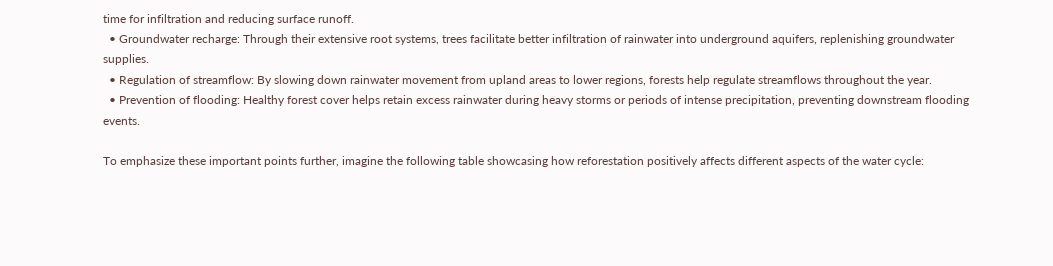time for infiltration and reducing surface runoff.
  • Groundwater recharge: Through their extensive root systems, trees facilitate better infiltration of rainwater into underground aquifers, replenishing groundwater supplies.
  • Regulation of streamflow: By slowing down rainwater movement from upland areas to lower regions, forests help regulate streamflows throughout the year.
  • Prevention of flooding: Healthy forest cover helps retain excess rainwater during heavy storms or periods of intense precipitation, preventing downstream flooding events.

To emphasize these important points further, imagine the following table showcasing how reforestation positively affects different aspects of the water cycle: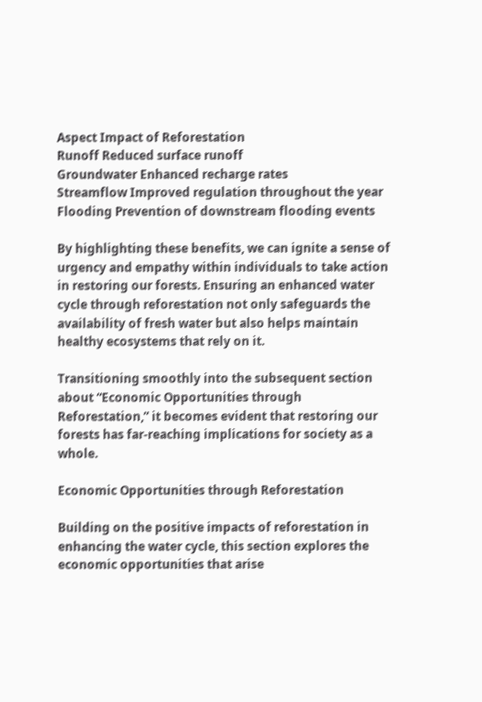Aspect Impact of Reforestation
Runoff Reduced surface runoff
Groundwater Enhanced recharge rates
Streamflow Improved regulation throughout the year
Flooding Prevention of downstream flooding events

By highlighting these benefits, we can ignite a sense of urgency and empathy within individuals to take action in restoring our forests. Ensuring an enhanced water cycle through reforestation not only safeguards the availability of fresh water but also helps maintain healthy ecosystems that rely on it.

Transitioning smoothly into the subsequent section about “Economic Opportunities through Reforestation,” it becomes evident that restoring our forests has far-reaching implications for society as a whole.

Economic Opportunities through Reforestation

Building on the positive impacts of reforestation in enhancing the water cycle, this section explores the economic opportunities that arise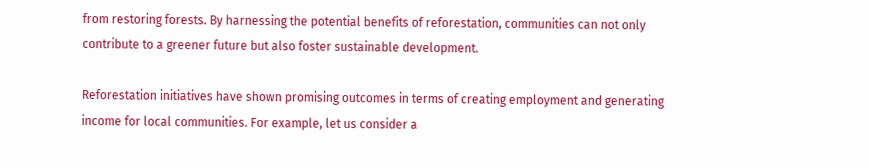from restoring forests. By harnessing the potential benefits of reforestation, communities can not only contribute to a greener future but also foster sustainable development.

Reforestation initiatives have shown promising outcomes in terms of creating employment and generating income for local communities. For example, let us consider a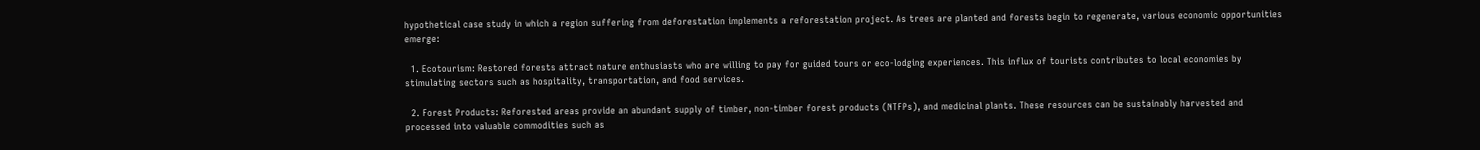hypothetical case study in which a region suffering from deforestation implements a reforestation project. As trees are planted and forests begin to regenerate, various economic opportunities emerge:

  1. Ecotourism: Restored forests attract nature enthusiasts who are willing to pay for guided tours or eco-lodging experiences. This influx of tourists contributes to local economies by stimulating sectors such as hospitality, transportation, and food services.

  2. Forest Products: Reforested areas provide an abundant supply of timber, non-timber forest products (NTFPs), and medicinal plants. These resources can be sustainably harvested and processed into valuable commodities such as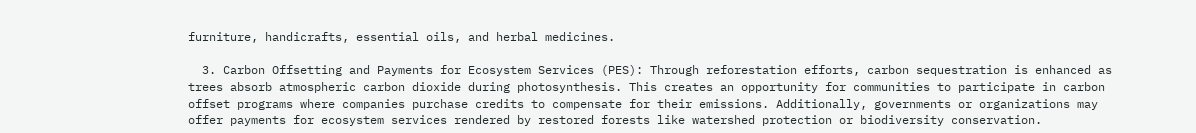furniture, handicrafts, essential oils, and herbal medicines.

  3. Carbon Offsetting and Payments for Ecosystem Services (PES): Through reforestation efforts, carbon sequestration is enhanced as trees absorb atmospheric carbon dioxide during photosynthesis. This creates an opportunity for communities to participate in carbon offset programs where companies purchase credits to compensate for their emissions. Additionally, governments or organizations may offer payments for ecosystem services rendered by restored forests like watershed protection or biodiversity conservation.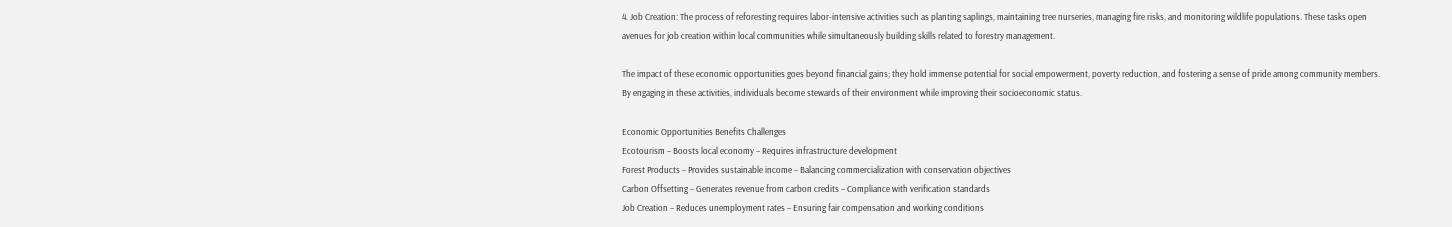4. Job Creation: The process of reforesting requires labor-intensive activities such as planting saplings, maintaining tree nurseries, managing fire risks, and monitoring wildlife populations. These tasks open avenues for job creation within local communities while simultaneously building skills related to forestry management.

The impact of these economic opportunities goes beyond financial gains; they hold immense potential for social empowerment, poverty reduction, and fostering a sense of pride among community members. By engaging in these activities, individuals become stewards of their environment while improving their socioeconomic status.

Economic Opportunities Benefits Challenges
Ecotourism – Boosts local economy – Requires infrastructure development
Forest Products – Provides sustainable income – Balancing commercialization with conservation objectives
Carbon Offsetting – Generates revenue from carbon credits – Compliance with verification standards
Job Creation – Reduces unemployment rates – Ensuring fair compensation and working conditions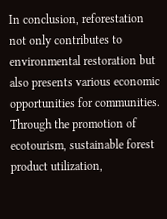In conclusion, reforestation not only contributes to environmental restoration but also presents various economic opportunities for communities. Through the promotion of ecotourism, sustainable forest product utilization,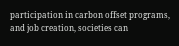participation in carbon offset programs, and job creation, societies can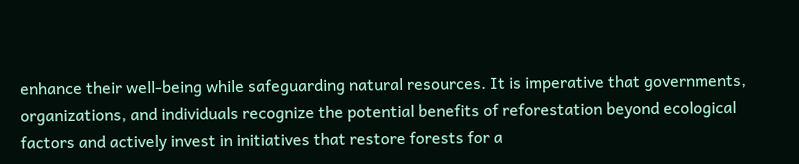enhance their well-being while safeguarding natural resources. It is imperative that governments, organizations, and individuals recognize the potential benefits of reforestation beyond ecological factors and actively invest in initiatives that restore forests for a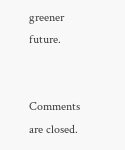greener future.


Comments are closed.